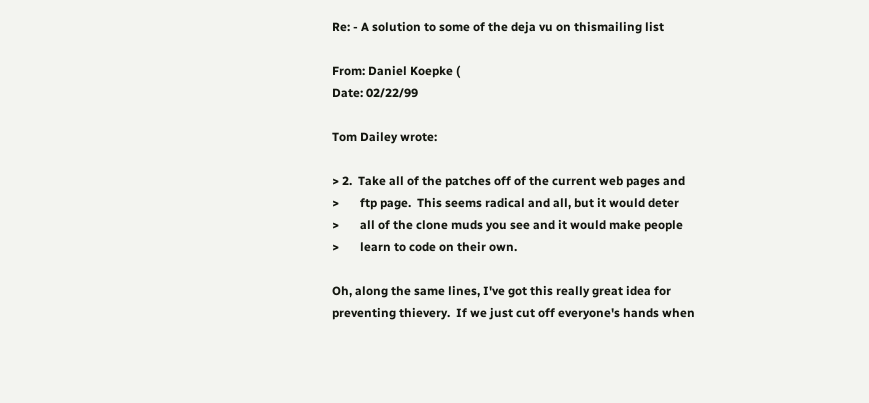Re: - A solution to some of the deja vu on thismailing list

From: Daniel Koepke (
Date: 02/22/99

Tom Dailey wrote:

> 2.  Take all of the patches off of the current web pages and
>       ftp page.  This seems radical and all, but it would deter
>       all of the clone muds you see and it would make people
>       learn to code on their own.

Oh, along the same lines, I've got this really great idea for
preventing thievery.  If we just cut off everyone's hands when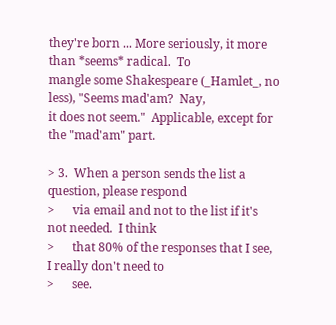they're born ... More seriously, it more than *seems* radical.  To
mangle some Shakespeare (_Hamlet_, no less), "Seems mad'am?  Nay,
it does not seem."  Applicable, except for the "mad'am" part.

> 3.  When a person sends the list a question, please respond
>      via email and not to the list if it's not needed.  I think
>      that 80% of the responses that I see, I really don't need to
>      see.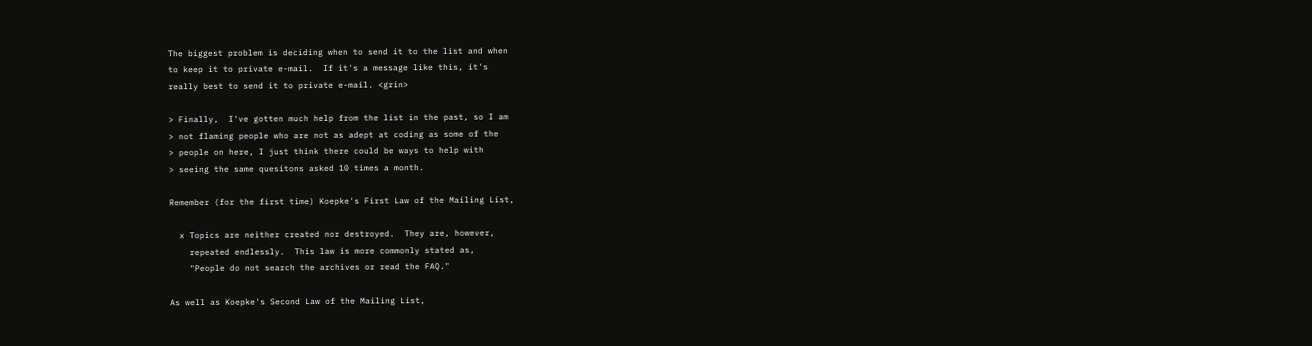The biggest problem is deciding when to send it to the list and when
to keep it to private e-mail.  If it's a message like this, it's
really best to send it to private e-mail. <grin>

> Finally,  I've gotten much help from the list in the past, so I am
> not flaming people who are not as adept at coding as some of the
> people on here, I just think there could be ways to help with
> seeing the same quesitons asked 10 times a month.

Remember (for the first time) Koepke's First Law of the Mailing List,

  x Topics are neither created nor destroyed.  They are, however,
    repeated endlessly.  This law is more commonly stated as,
    "People do not search the archives or read the FAQ."

As well as Koepke's Second Law of the Mailing List,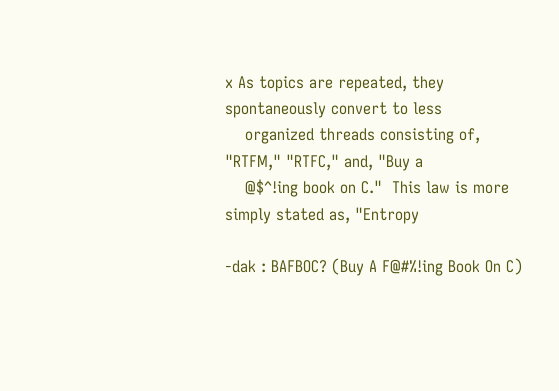x As topics are repeated, they spontaneously convert to less
    organized threads consisting of, "RTFM," "RTFC," and, "Buy a
    @$^!ing book on C."  This law is more simply stated as, "Entropy

-dak : BAFBOC? (Buy A F@#%!ing Book On C)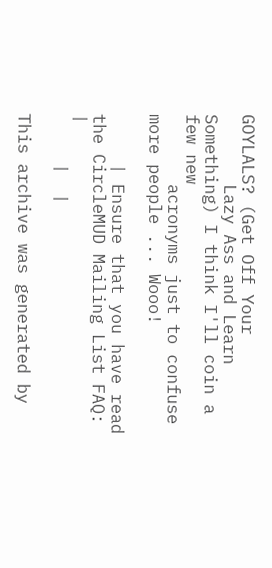GOYLALS? (Get Off Your
       Lazy Ass and Learn Something) I think I'll coin a few new
       acronyms just to confuse more people ... Wooo!

     | Ensure that you have read the CircleMUD Mailing List FAQ:  |
     |  |

This archive was generated by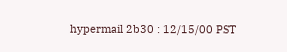hypermail 2b30 : 12/15/00 PST